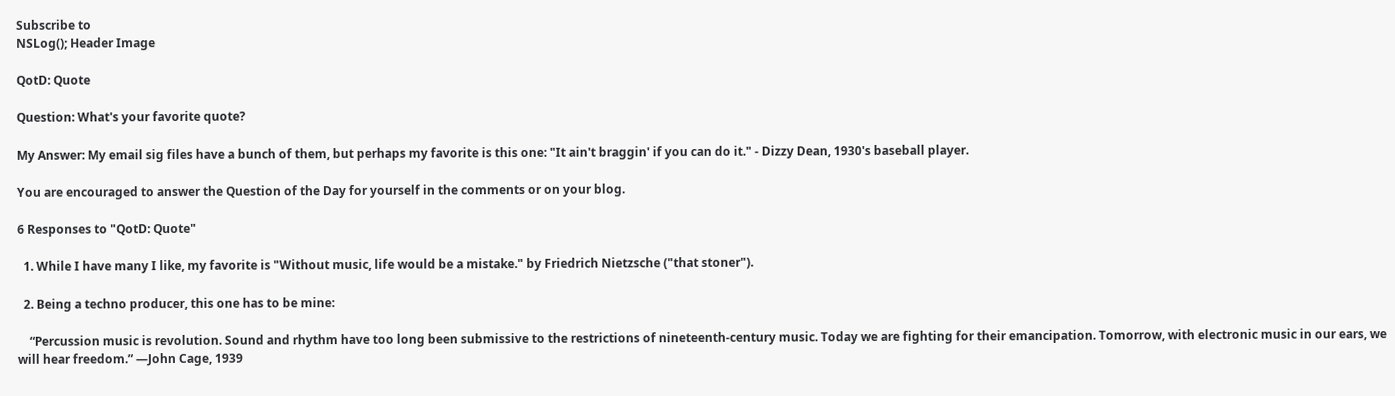Subscribe to
NSLog(); Header Image

QotD: Quote

Question: What's your favorite quote?

My Answer: My email sig files have a bunch of them, but perhaps my favorite is this one: "It ain't braggin' if you can do it." - Dizzy Dean, 1930's baseball player.

You are encouraged to answer the Question of the Day for yourself in the comments or on your blog.

6 Responses to "QotD: Quote"

  1. While I have many I like, my favorite is "Without music, life would be a mistake." by Friedrich Nietzsche ("that stoner").

  2. Being a techno producer, this one has to be mine:

    “Percussion music is revolution. Sound and rhythm have too long been submissive to the restrictions of nineteenth-century music. Today we are fighting for their emancipation. Tomorrow, with electronic music in our ears, we will hear freedom.” —John Cage, 1939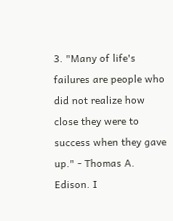3. "Many of life's failures are people who did not realize how close they were to success when they gave up." - Thomas A. Edison. I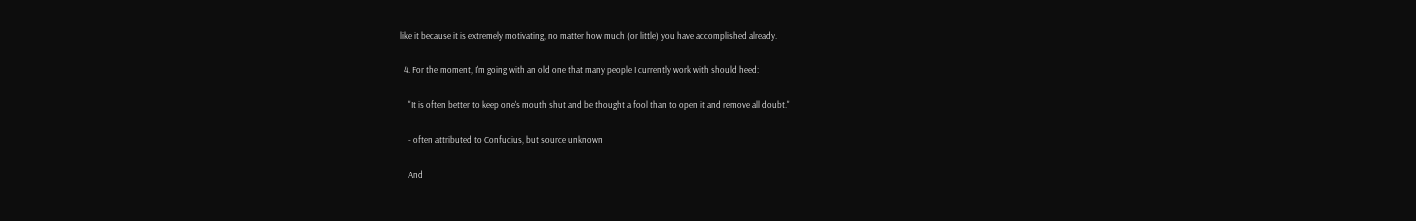like it because it is extremely motivating, no matter how much (or little) you have accomplished already.

  4. For the moment, I'm going with an old one that many people I currently work with should heed:

    "It is often better to keep one's mouth shut and be thought a fool than to open it and remove all doubt."

    - often attributed to Confucius, but source unknown

    And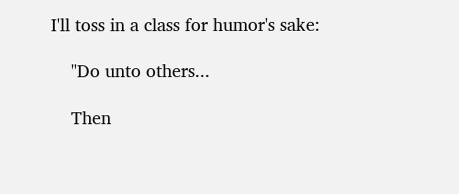I'll toss in a class for humor's sake:

    "Do unto others...

    Then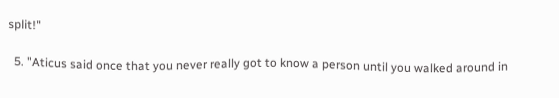split!"

  5. "Aticus said once that you never really got to know a person until you walked around in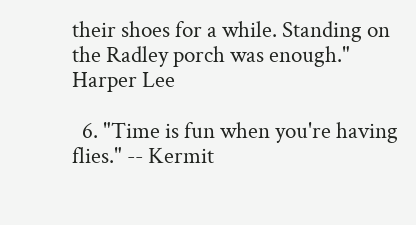their shoes for a while. Standing on the Radley porch was enough." Harper Lee

  6. "Time is fun when you're having flies." -- Kermit